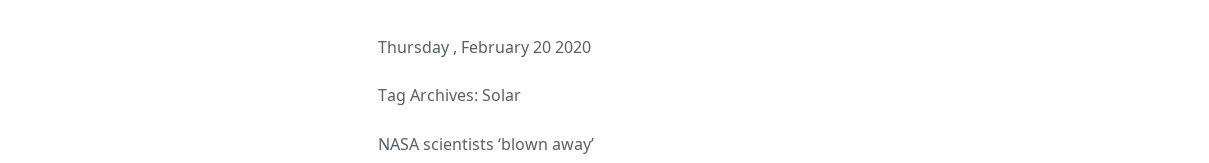Thursday , February 20 2020

Tag Archives: Solar

NASA scientists ‘blown away’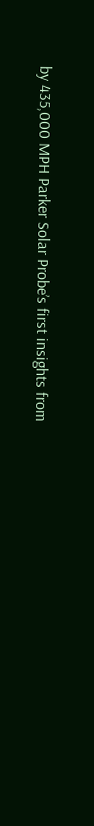by 435,000 MPH Parker Solar Probe’s first insights from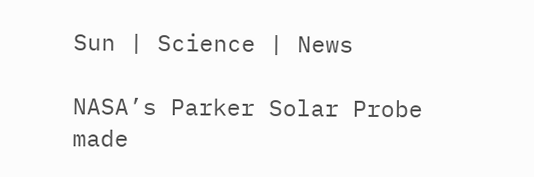Sun | Science | News

NASA’s Parker Solar Probe made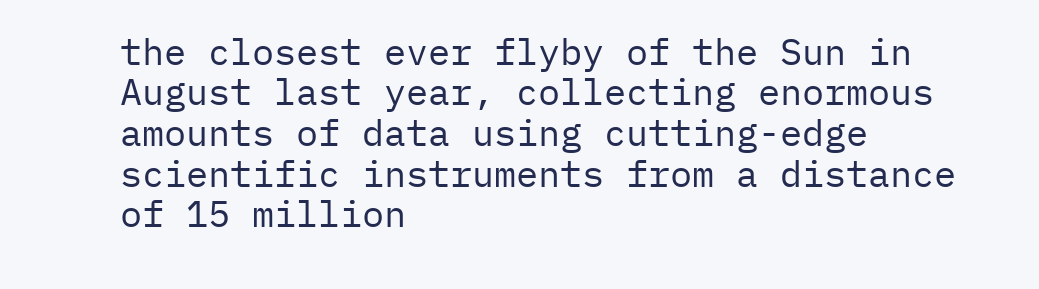the closest ever flyby of the Sun in August last year, collecting enormous amounts of data using cutting-edge scientific instruments from a distance of 15 million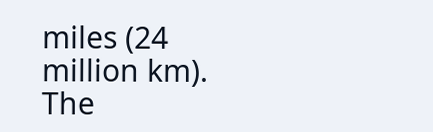miles (24 million km). The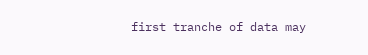first tranche of data may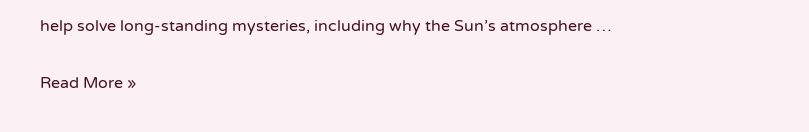help solve long-standing mysteries, including why the Sun’s atmosphere …

Read More »